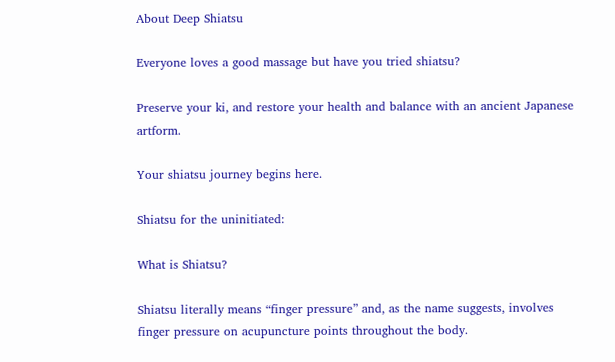About Deep Shiatsu

Everyone loves a good massage but have you tried shiatsu?

Preserve your ki, and restore your health and balance with an ancient Japanese artform.

Your shiatsu journey begins here.

Shiatsu for the uninitiated:

What is Shiatsu?

Shiatsu literally means “finger pressure” and, as the name suggests, involves finger pressure on acupuncture points throughout the body.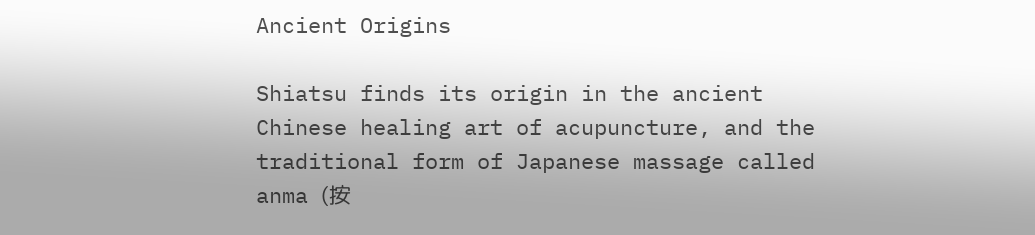Ancient Origins

Shiatsu finds its origin in the ancient Chinese healing art of acupuncture, and the traditional form of Japanese massage called anma (按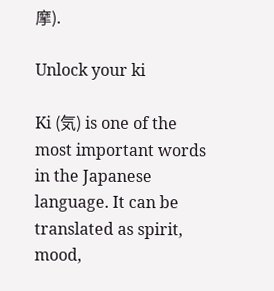摩).

Unlock your ki

Ki (気) is one of the most important words in the Japanese language. It can be translated as spirit, mood,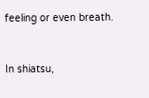feeling or even breath.


In shiatsu,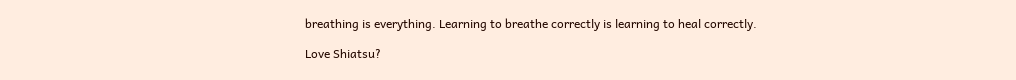breathing is everything. Learning to breathe correctly is learning to heal correctly.

Love Shiatsu?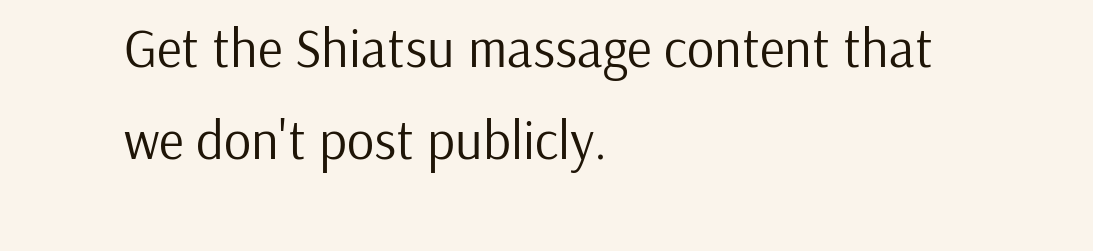Get the Shiatsu massage content that we don't post publicly.